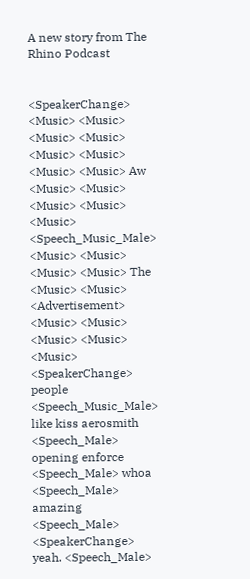A new story from The Rhino Podcast


<SpeakerChange> <Music> <Music> <Music> <Music> <Music> <Music> <Music> <Music> Aw <Music> <Music> <Music> <Music> <Music> <Speech_Music_Male> <Music> <Music> <Music> <Music> The <Music> <Music> <Advertisement> <Music> <Music> <Music> <Music> <Music> <SpeakerChange> people <Speech_Music_Male> like kiss aerosmith <Speech_Male> opening enforce <Speech_Male> whoa <Speech_Male> amazing <Speech_Male> <SpeakerChange> yeah. <Speech_Male>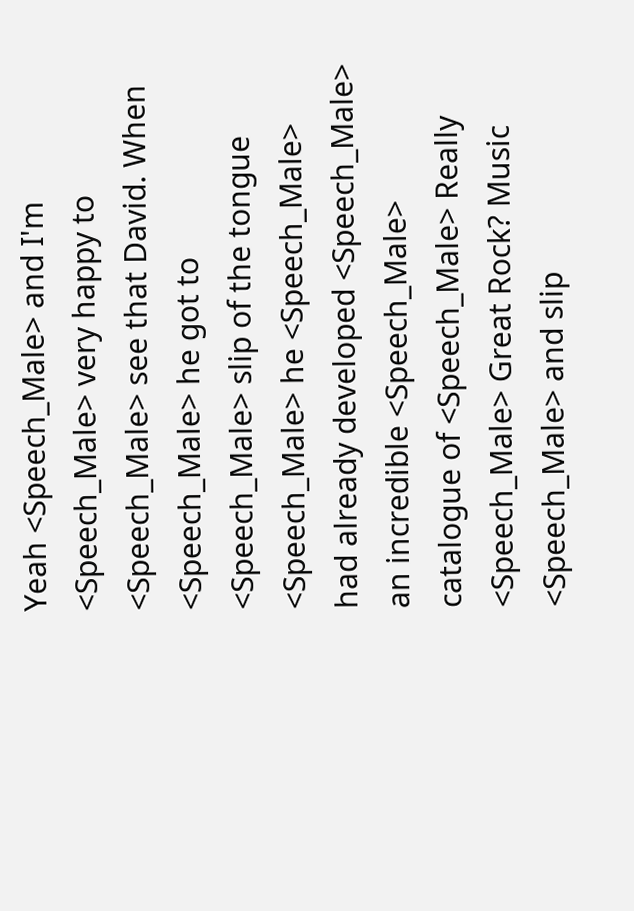Yeah <Speech_Male> and I'm <Speech_Male> very happy to <Speech_Male> see that David. When <Speech_Male> he got to <Speech_Male> slip of the tongue <Speech_Male> he <Speech_Male> had already developed <Speech_Male> an incredible <Speech_Male> catalogue of <Speech_Male> Really <Speech_Male> Great Rock? Music <Speech_Male> and slip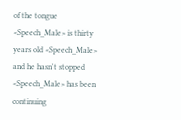of the tongue <Speech_Male> is thirty years old <Speech_Male> and he hasn't stopped <Speech_Male> has been continuing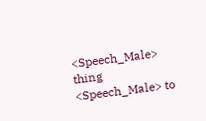<Speech_Male> thing <Speech_Male> to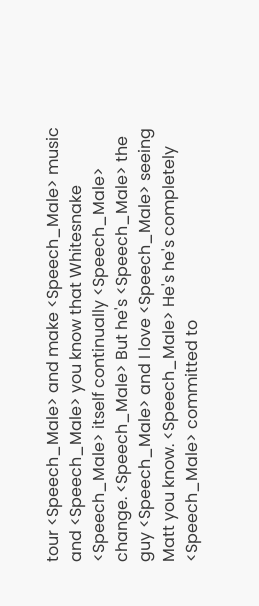tour <Speech_Male> and make <Speech_Male> music and <Speech_Male> you know that Whitesnake <Speech_Male> itself continually <Speech_Male> change. <Speech_Male> But he's <Speech_Male> the guy <Speech_Male> and I love <Speech_Male> seeing Matt you know. <Speech_Male> He's he's completely <Speech_Male> committed to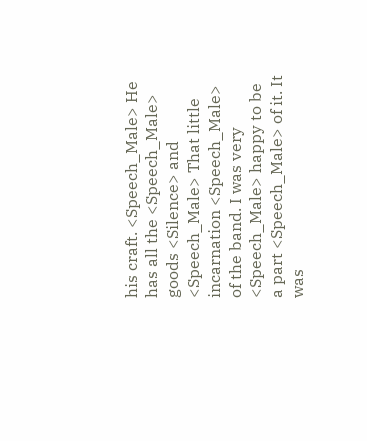his craft. <Speech_Male> He has all the <Speech_Male> goods <Silence> and <Speech_Male> That little incarnation <Speech_Male> of the band. I was very <Speech_Male> happy to be a part <Speech_Male> of it. It was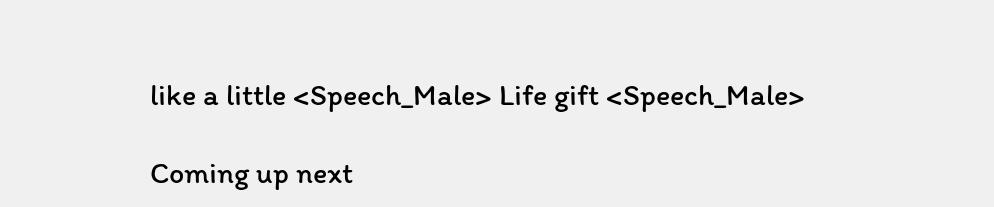like a little <Speech_Male> Life gift <Speech_Male>

Coming up next